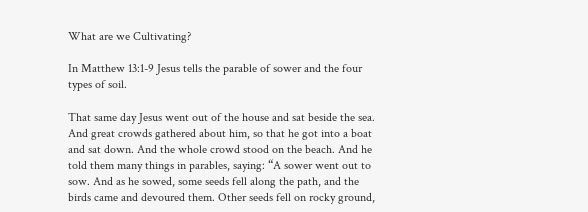What are we Cultivating?

In Matthew 13:1-9 Jesus tells the parable of sower and the four types of soil.

That same day Jesus went out of the house and sat beside the sea. And great crowds gathered about him, so that he got into a boat and sat down. And the whole crowd stood on the beach. And he told them many things in parables, saying: “A sower went out to sow. And as he sowed, some seeds fell along the path, and the birds came and devoured them. Other seeds fell on rocky ground,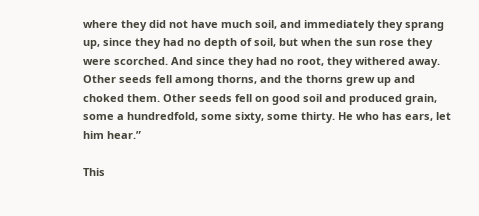where they did not have much soil, and immediately they sprang up, since they had no depth of soil, but when the sun rose they were scorched. And since they had no root, they withered away. Other seeds fell among thorns, and the thorns grew up and choked them. Other seeds fell on good soil and produced grain, some a hundredfold, some sixty, some thirty. He who has ears, let him hear.”

This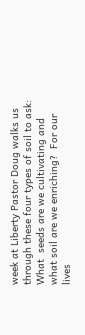week at Liberty Pastor Doug walks us through these four types of soil to ask:  What  seeds are we cultivating and what soil are we enriching?  For our lives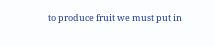to produce fruit we must put in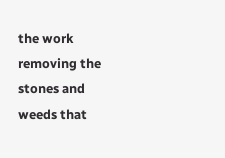the work removing the stones and weeds that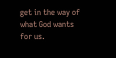get in the way of what God wants for us.